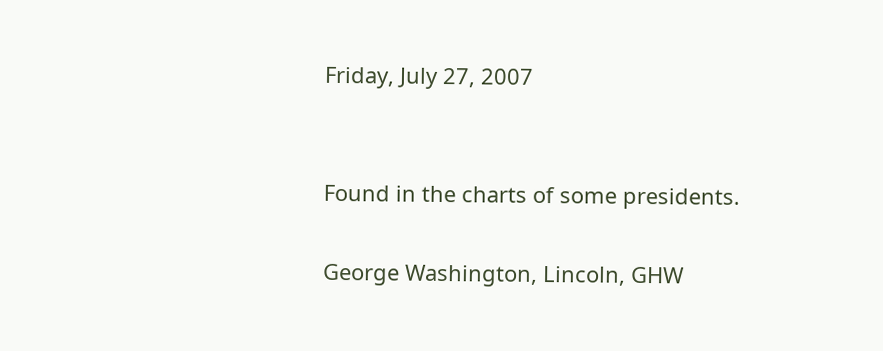Friday, July 27, 2007


Found in the charts of some presidents.

George Washington, Lincoln, GHW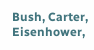Bush, Carter, Eisenhower,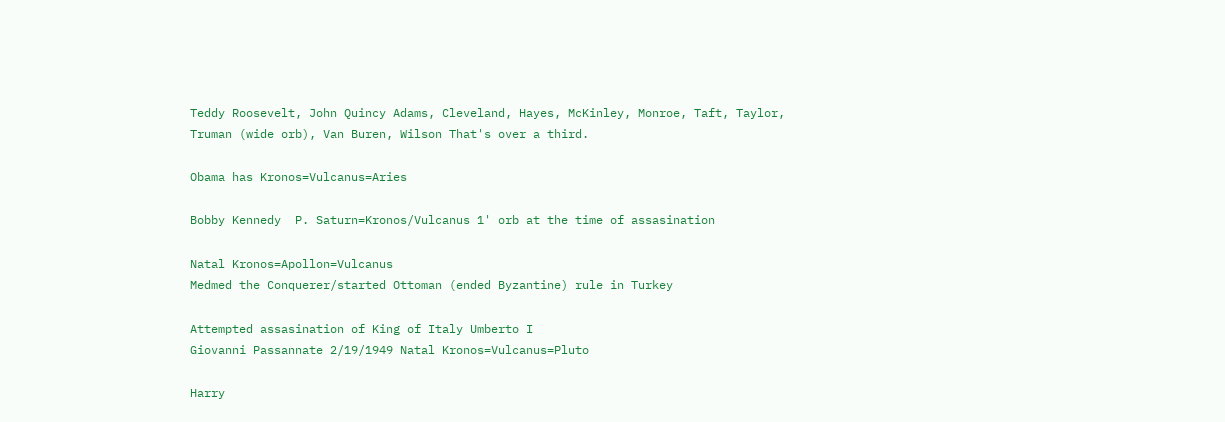Teddy Roosevelt, John Quincy Adams, Cleveland, Hayes, McKinley, Monroe, Taft, Taylor, Truman (wide orb), Van Buren, Wilson That's over a third.

Obama has Kronos=Vulcanus=Aries

Bobby Kennedy  P. Saturn=Kronos/Vulcanus 1' orb at the time of assasination

Natal Kronos=Apollon=Vulcanus
Medmed the Conquerer/started Ottoman (ended Byzantine) rule in Turkey

Attempted assasination of King of Italy Umberto I
Giovanni Passannate 2/19/1949 Natal Kronos=Vulcanus=Pluto

Harry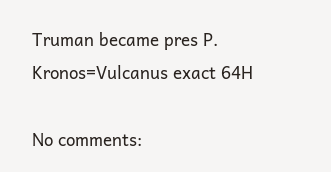Truman became pres P. Kronos=Vulcanus exact 64H

No comments: